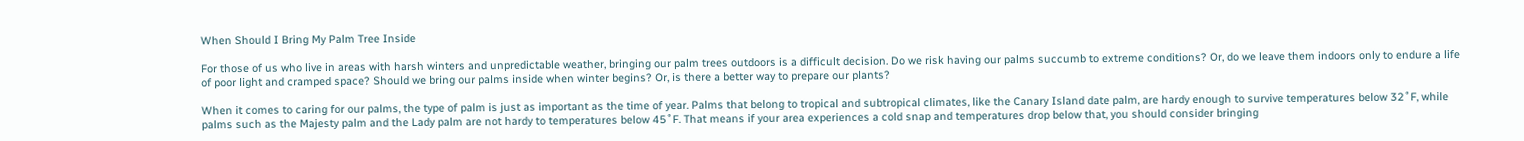When Should I Bring My Palm Tree Inside

For those of us who live in areas with harsh winters and unpredictable weather, bringing our palm trees outdoors is a difficult decision. Do we risk having our palms succumb to extreme conditions? Or, do we leave them indoors only to endure a life of poor light and cramped space? Should we bring our palms inside when winter begins? Or, is there a better way to prepare our plants?

When it comes to caring for our palms, the type of palm is just as important as the time of year. Palms that belong to tropical and subtropical climates, like the Canary Island date palm, are hardy enough to survive temperatures below 32˚F, while palms such as the Majesty palm and the Lady palm are not hardy to temperatures below 45˚F. That means if your area experiences a cold snap and temperatures drop below that, you should consider bringing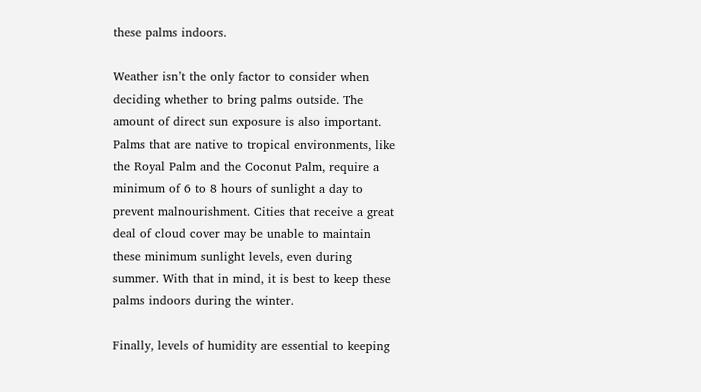these palms indoors.

Weather isn’t the only factor to consider when deciding whether to bring palms outside. The amount of direct sun exposure is also important. Palms that are native to tropical environments, like the Royal Palm and the Coconut Palm, require a minimum of 6 to 8 hours of sunlight a day to prevent malnourishment. Cities that receive a great deal of cloud cover may be unable to maintain these minimum sunlight levels, even during summer. With that in mind, it is best to keep these palms indoors during the winter.

Finally, levels of humidity are essential to keeping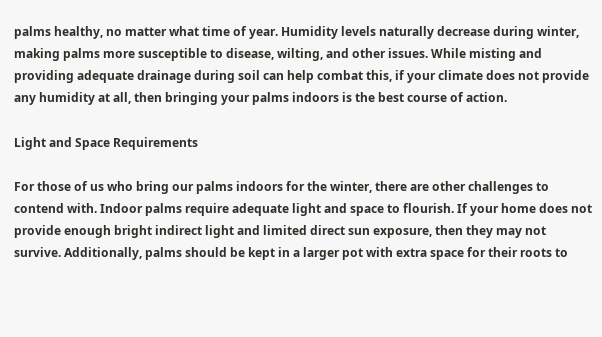palms healthy, no matter what time of year. Humidity levels naturally decrease during winter, making palms more susceptible to disease, wilting, and other issues. While misting and providing adequate drainage during soil can help combat this, if your climate does not provide any humidity at all, then bringing your palms indoors is the best course of action.

Light and Space Requirements

For those of us who bring our palms indoors for the winter, there are other challenges to contend with. Indoor palms require adequate light and space to flourish. If your home does not provide enough bright indirect light and limited direct sun exposure, then they may not survive. Additionally, palms should be kept in a larger pot with extra space for their roots to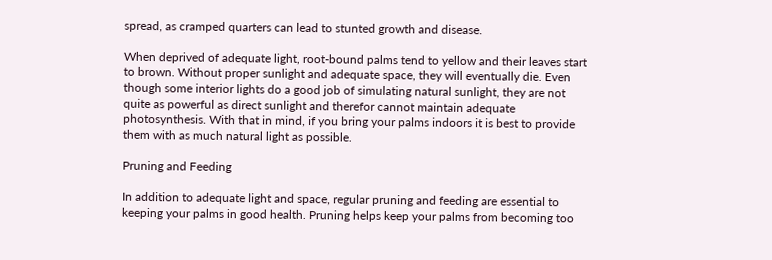spread, as cramped quarters can lead to stunted growth and disease.

When deprived of adequate light, root-bound palms tend to yellow and their leaves start to brown. Without proper sunlight and adequate space, they will eventually die. Even though some interior lights do a good job of simulating natural sunlight, they are not quite as powerful as direct sunlight and therefor cannot maintain adequate photosynthesis. With that in mind, if you bring your palms indoors it is best to provide them with as much natural light as possible.

Pruning and Feeding

In addition to adequate light and space, regular pruning and feeding are essential to keeping your palms in good health. Pruning helps keep your palms from becoming too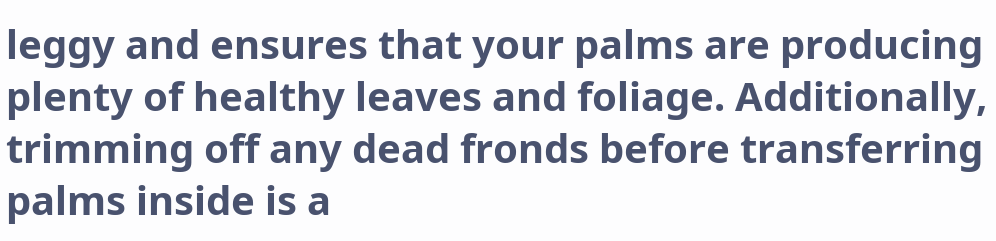leggy and ensures that your palms are producing plenty of healthy leaves and foliage. Additionally, trimming off any dead fronds before transferring palms inside is a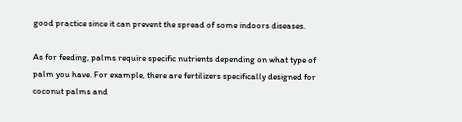good practice since it can prevent the spread of some indoors diseases.

As for feeding, palms require specific nutrients depending on what type of palm you have. For example, there are fertilizers specifically designed for coconut palms and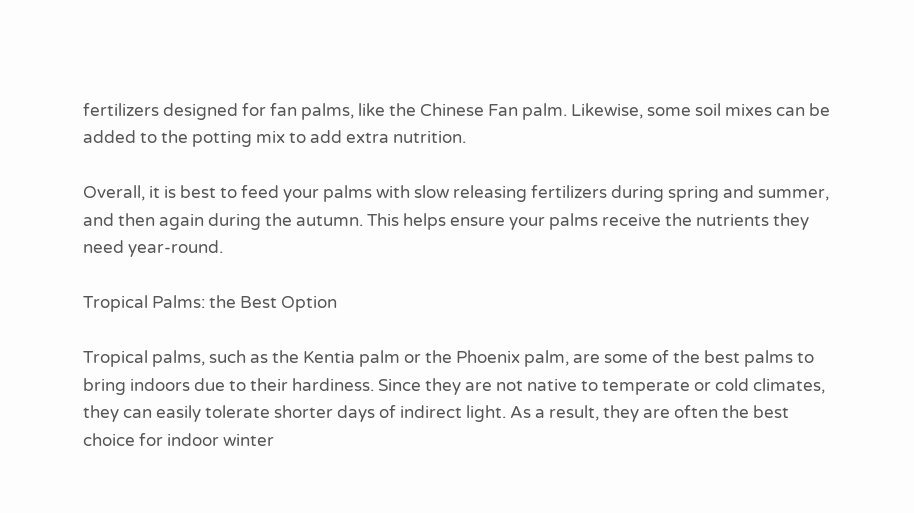fertilizers designed for fan palms, like the Chinese Fan palm. Likewise, some soil mixes can be added to the potting mix to add extra nutrition.

Overall, it is best to feed your palms with slow releasing fertilizers during spring and summer, and then again during the autumn. This helps ensure your palms receive the nutrients they need year-round.

Tropical Palms: the Best Option

Tropical palms, such as the Kentia palm or the Phoenix palm, are some of the best palms to bring indoors due to their hardiness. Since they are not native to temperate or cold climates, they can easily tolerate shorter days of indirect light. As a result, they are often the best choice for indoor winter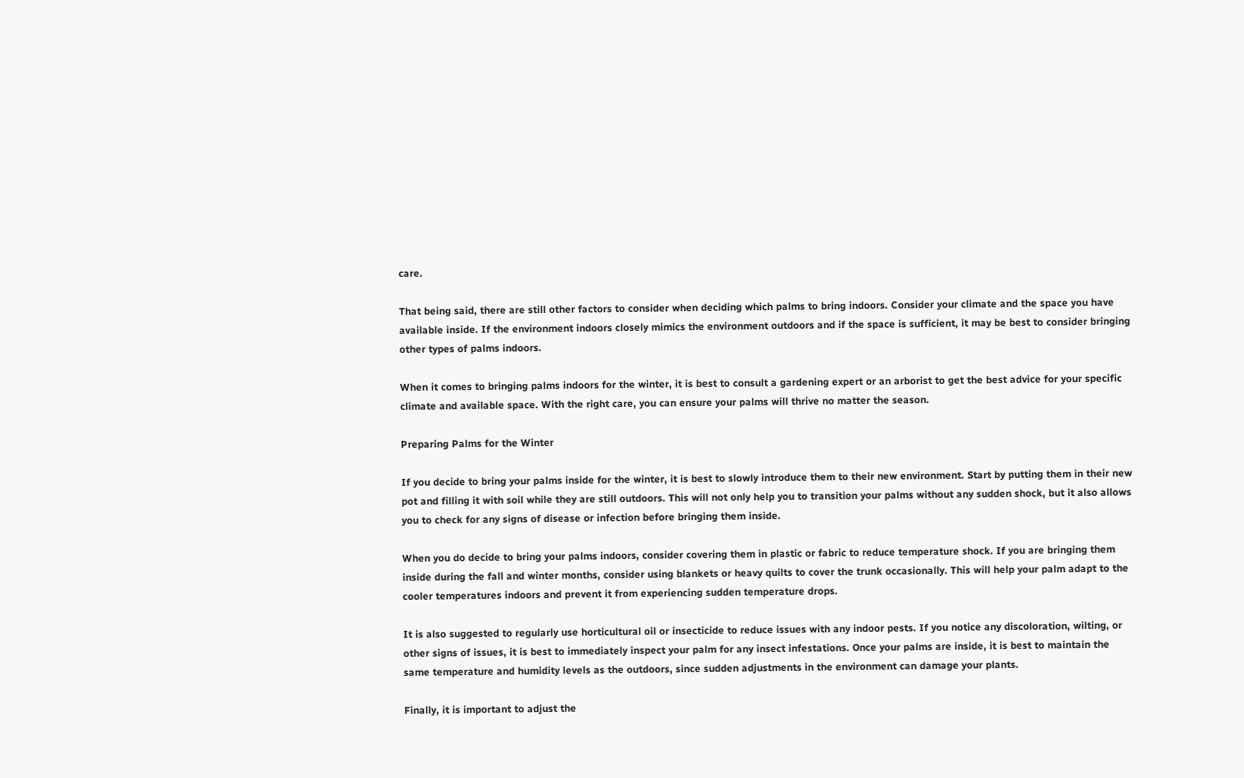care.

That being said, there are still other factors to consider when deciding which palms to bring indoors. Consider your climate and the space you have available inside. If the environment indoors closely mimics the environment outdoors and if the space is sufficient, it may be best to consider bringing other types of palms indoors.

When it comes to bringing palms indoors for the winter, it is best to consult a gardening expert or an arborist to get the best advice for your specific climate and available space. With the right care, you can ensure your palms will thrive no matter the season.

Preparing Palms for the Winter

If you decide to bring your palms inside for the winter, it is best to slowly introduce them to their new environment. Start by putting them in their new pot and filling it with soil while they are still outdoors. This will not only help you to transition your palms without any sudden shock, but it also allows you to check for any signs of disease or infection before bringing them inside.

When you do decide to bring your palms indoors, consider covering them in plastic or fabric to reduce temperature shock. If you are bringing them inside during the fall and winter months, consider using blankets or heavy quilts to cover the trunk occasionally. This will help your palm adapt to the cooler temperatures indoors and prevent it from experiencing sudden temperature drops.

It is also suggested to regularly use horticultural oil or insecticide to reduce issues with any indoor pests. If you notice any discoloration, wilting, or other signs of issues, it is best to immediately inspect your palm for any insect infestations. Once your palms are inside, it is best to maintain the same temperature and humidity levels as the outdoors, since sudden adjustments in the environment can damage your plants.

Finally, it is important to adjust the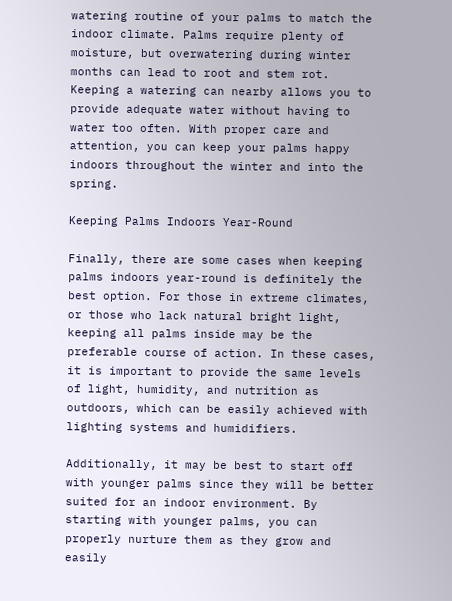watering routine of your palms to match the indoor climate. Palms require plenty of moisture, but overwatering during winter months can lead to root and stem rot. Keeping a watering can nearby allows you to provide adequate water without having to water too often. With proper care and attention, you can keep your palms happy indoors throughout the winter and into the spring.

Keeping Palms Indoors Year-Round

Finally, there are some cases when keeping palms indoors year-round is definitely the best option. For those in extreme climates, or those who lack natural bright light, keeping all palms inside may be the preferable course of action. In these cases, it is important to provide the same levels of light, humidity, and nutrition as outdoors, which can be easily achieved with lighting systems and humidifiers.

Additionally, it may be best to start off with younger palms since they will be better suited for an indoor environment. By starting with younger palms, you can properly nurture them as they grow and easily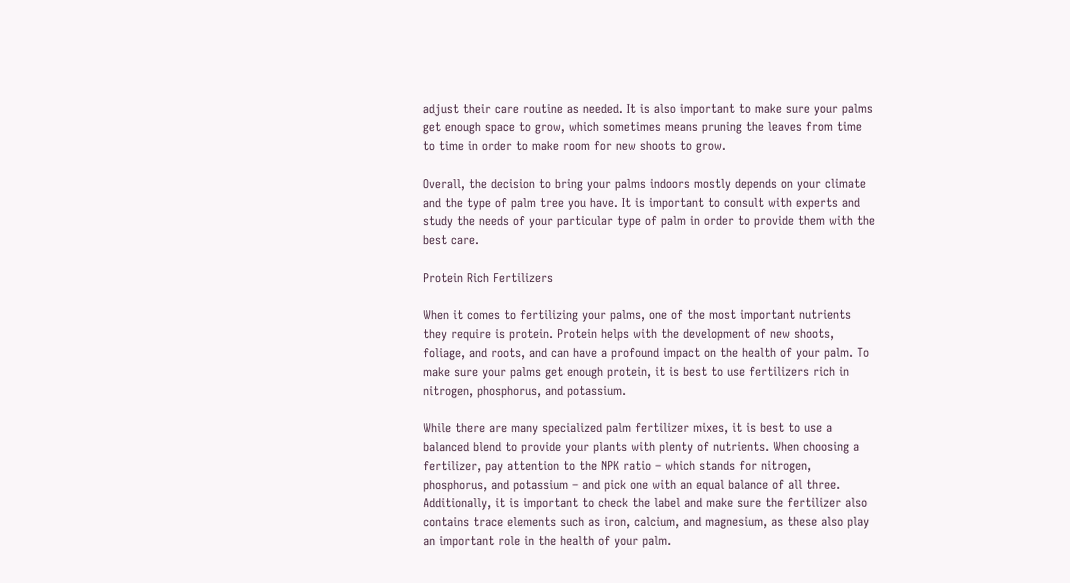adjust their care routine as needed. It is also important to make sure your palms get enough space to grow, which sometimes means pruning the leaves from time to time in order to make room for new shoots to grow.

Overall, the decision to bring your palms indoors mostly depends on your climate and the type of palm tree you have. It is important to consult with experts and study the needs of your particular type of palm in order to provide them with the best care.

Protein Rich Fertilizers

When it comes to fertilizing your palms, one of the most important nutrients they require is protein. Protein helps with the development of new shoots, foliage, and roots, and can have a profound impact on the health of your palm. To make sure your palms get enough protein, it is best to use fertilizers rich in nitrogen, phosphorus, and potassium.

While there are many specialized palm fertilizer mixes, it is best to use a balanced blend to provide your plants with plenty of nutrients. When choosing a fertilizer, pay attention to the NPK ratio – which stands for nitrogen, phosphorus, and potassium – and pick one with an equal balance of all three. Additionally, it is important to check the label and make sure the fertilizer also contains trace elements such as iron, calcium, and magnesium, as these also play an important role in the health of your palm.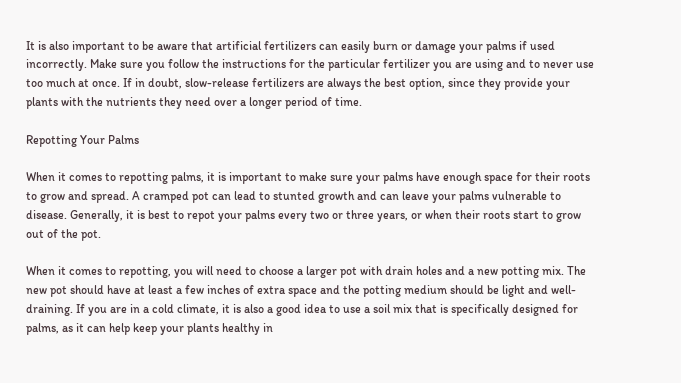It is also important to be aware that artificial fertilizers can easily burn or damage your palms if used incorrectly. Make sure you follow the instructions for the particular fertilizer you are using and to never use too much at once. If in doubt, slow-release fertilizers are always the best option, since they provide your plants with the nutrients they need over a longer period of time.

Repotting Your Palms

When it comes to repotting palms, it is important to make sure your palms have enough space for their roots to grow and spread. A cramped pot can lead to stunted growth and can leave your palms vulnerable to disease. Generally, it is best to repot your palms every two or three years, or when their roots start to grow out of the pot.

When it comes to repotting, you will need to choose a larger pot with drain holes and a new potting mix. The new pot should have at least a few inches of extra space and the potting medium should be light and well-draining. If you are in a cold climate, it is also a good idea to use a soil mix that is specifically designed for palms, as it can help keep your plants healthy in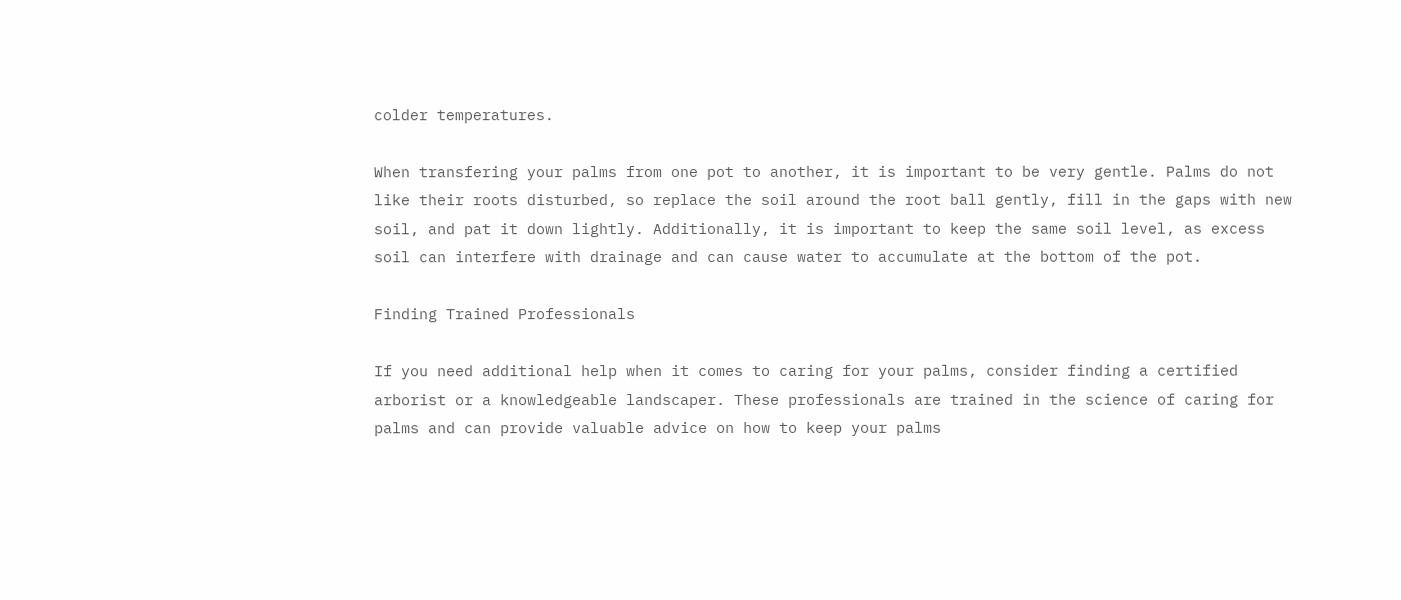colder temperatures.

When transfering your palms from one pot to another, it is important to be very gentle. Palms do not like their roots disturbed, so replace the soil around the root ball gently, fill in the gaps with new soil, and pat it down lightly. Additionally, it is important to keep the same soil level, as excess soil can interfere with drainage and can cause water to accumulate at the bottom of the pot.

Finding Trained Professionals

If you need additional help when it comes to caring for your palms, consider finding a certified arborist or a knowledgeable landscaper. These professionals are trained in the science of caring for palms and can provide valuable advice on how to keep your palms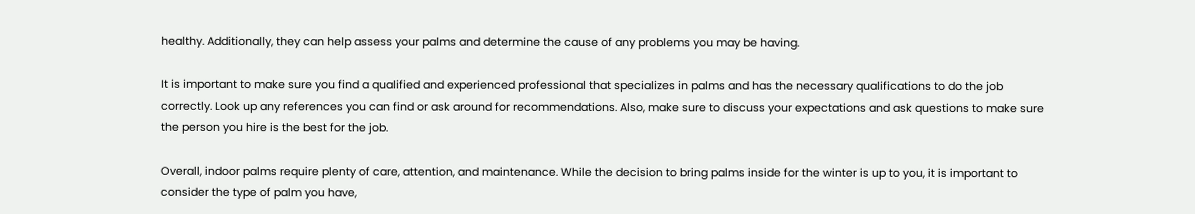healthy. Additionally, they can help assess your palms and determine the cause of any problems you may be having.

It is important to make sure you find a qualified and experienced professional that specializes in palms and has the necessary qualifications to do the job correctly. Look up any references you can find or ask around for recommendations. Also, make sure to discuss your expectations and ask questions to make sure the person you hire is the best for the job.

Overall, indoor palms require plenty of care, attention, and maintenance. While the decision to bring palms inside for the winter is up to you, it is important to consider the type of palm you have,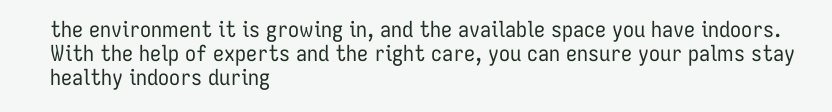the environment it is growing in, and the available space you have indoors. With the help of experts and the right care, you can ensure your palms stay healthy indoors during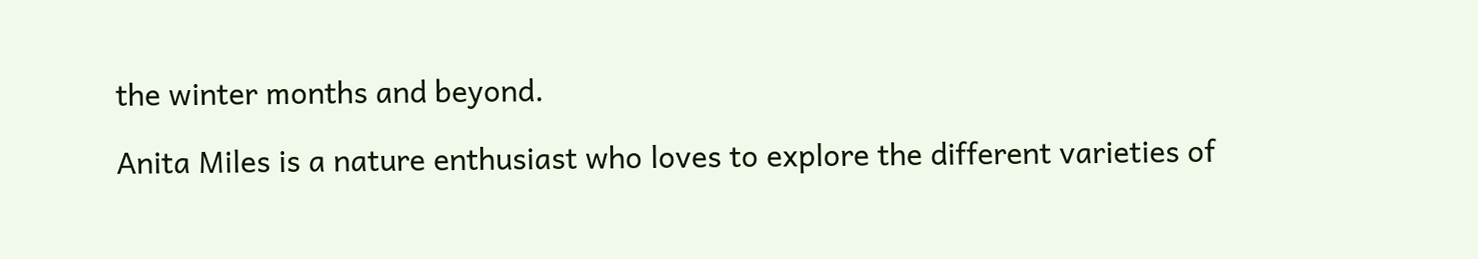the winter months and beyond.

Anita Miles is a nature enthusiast who loves to explore the different varieties of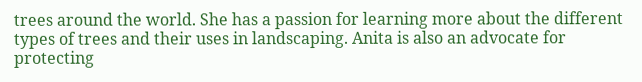trees around the world. She has a passion for learning more about the different types of trees and their uses in landscaping. Anita is also an advocate for protecting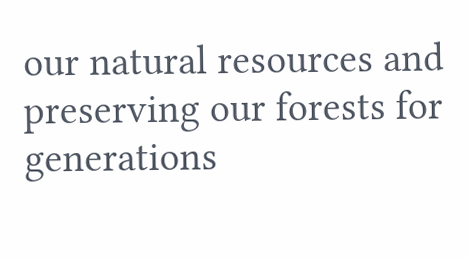our natural resources and preserving our forests for generations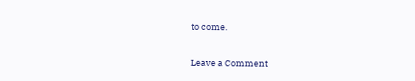to come.

Leave a Comment